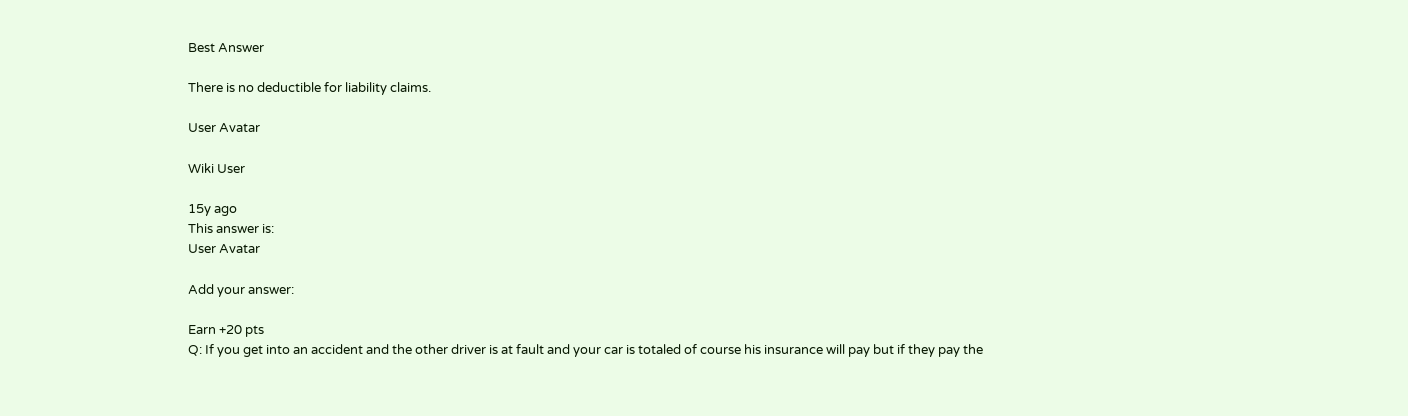Best Answer

There is no deductible for liability claims.

User Avatar

Wiki User

15y ago
This answer is:
User Avatar

Add your answer:

Earn +20 pts
Q: If you get into an accident and the other driver is at fault and your car is totaled of course his insurance will pay but if they pay the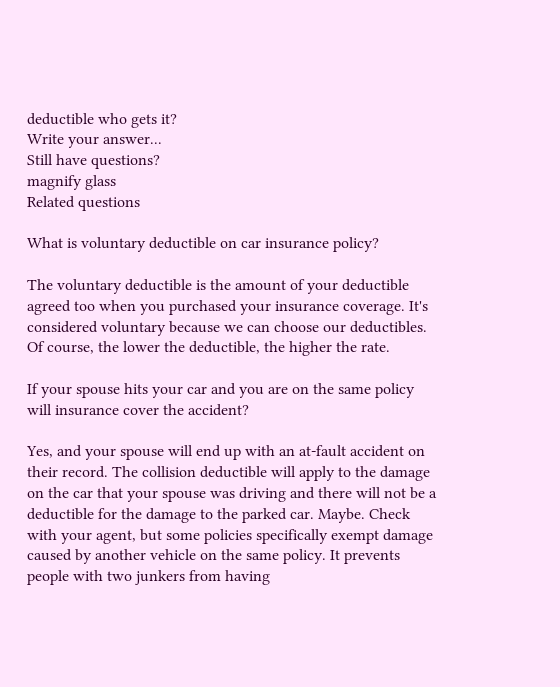deductible who gets it?
Write your answer...
Still have questions?
magnify glass
Related questions

What is voluntary deductible on car insurance policy?

The voluntary deductible is the amount of your deductible agreed too when you purchased your insurance coverage. It's considered voluntary because we can choose our deductibles. Of course, the lower the deductible, the higher the rate.

If your spouse hits your car and you are on the same policy will insurance cover the accident?

Yes, and your spouse will end up with an at-fault accident on their record. The collision deductible will apply to the damage on the car that your spouse was driving and there will not be a deductible for the damage to the parked car. Maybe. Check with your agent, but some policies specifically exempt damage caused by another vehicle on the same policy. It prevents people with two junkers from having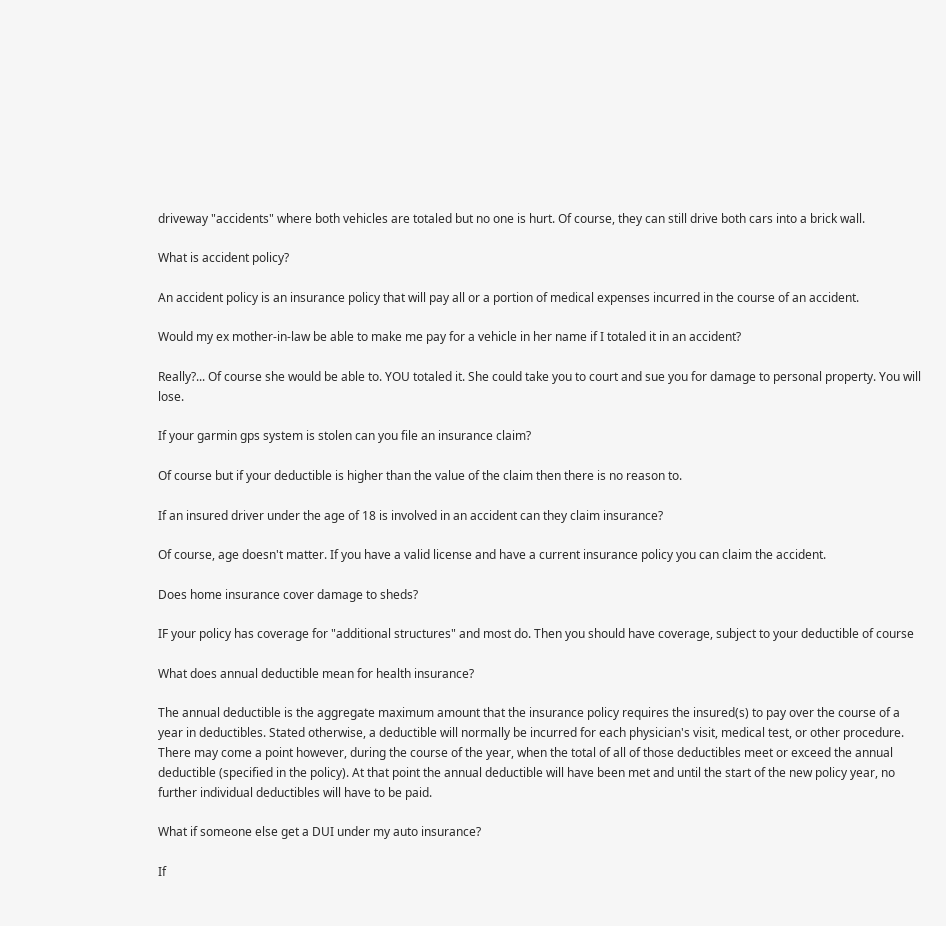driveway "accidents" where both vehicles are totaled but no one is hurt. Of course, they can still drive both cars into a brick wall.

What is accident policy?

An accident policy is an insurance policy that will pay all or a portion of medical expenses incurred in the course of an accident.

Would my ex mother-in-law be able to make me pay for a vehicle in her name if I totaled it in an accident?

Really?... Of course she would be able to. YOU totaled it. She could take you to court and sue you for damage to personal property. You will lose.

If your garmin gps system is stolen can you file an insurance claim?

Of course but if your deductible is higher than the value of the claim then there is no reason to.

If an insured driver under the age of 18 is involved in an accident can they claim insurance?

Of course, age doesn't matter. If you have a valid license and have a current insurance policy you can claim the accident.

Does home insurance cover damage to sheds?

IF your policy has coverage for "additional structures" and most do. Then you should have coverage, subject to your deductible of course

What does annual deductible mean for health insurance?

The annual deductible is the aggregate maximum amount that the insurance policy requires the insured(s) to pay over the course of a year in deductibles. Stated otherwise, a deductible will normally be incurred for each physician's visit, medical test, or other procedure. There may come a point however, during the course of the year, when the total of all of those deductibles meet or exceed the annual deductible (specified in the policy). At that point the annual deductible will have been met and until the start of the new policy year, no further individual deductibles will have to be paid.

What if someone else get a DUI under my auto insurance?

If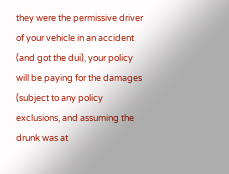they were the permissive driver of your vehicle in an accident (and got the dui), your policy will be paying for the damages (subject to any policy exclusions, and assuming the drunk was at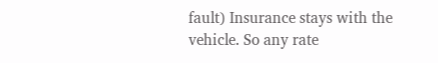fault) Insurance stays with the vehicle. So any rate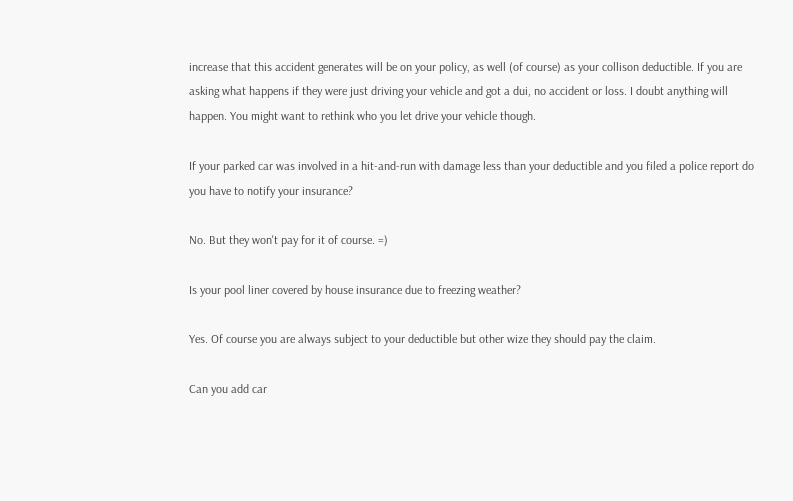increase that this accident generates will be on your policy, as well (of course) as your collison deductible. If you are asking what happens if they were just driving your vehicle and got a dui, no accident or loss. I doubt anything will happen. You might want to rethink who you let drive your vehicle though.

If your parked car was involved in a hit-and-run with damage less than your deductible and you filed a police report do you have to notify your insurance?

No. But they won't pay for it of course. =)

Is your pool liner covered by house insurance due to freezing weather?

Yes. Of course you are always subject to your deductible but other wize they should pay the claim.

Can you add car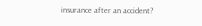insurance after an accident?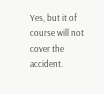Yes, but it of course will not cover the accident.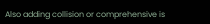Also adding collision or comprehensive is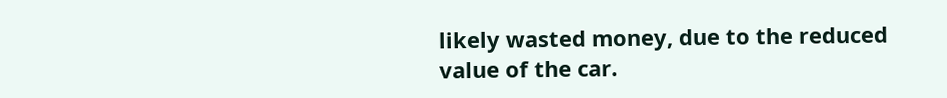likely wasted money, due to the reduced value of the car.